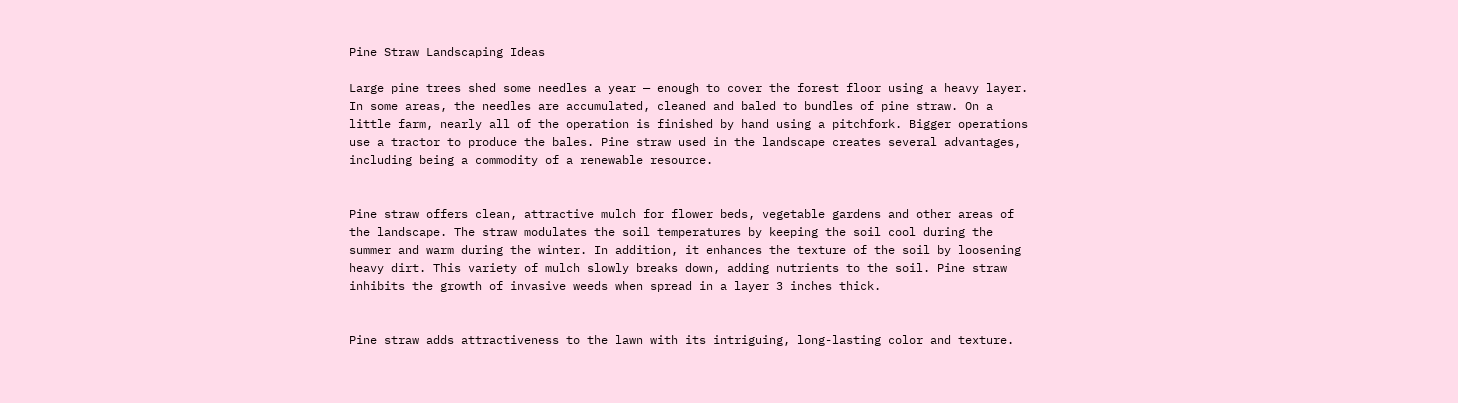Pine Straw Landscaping Ideas

Large pine trees shed some needles a year — enough to cover the forest floor using a heavy layer. In some areas, the needles are accumulated, cleaned and baled to bundles of pine straw. On a little farm, nearly all of the operation is finished by hand using a pitchfork. Bigger operations use a tractor to produce the bales. Pine straw used in the landscape creates several advantages, including being a commodity of a renewable resource.


Pine straw offers clean, attractive mulch for flower beds, vegetable gardens and other areas of the landscape. The straw modulates the soil temperatures by keeping the soil cool during the summer and warm during the winter. In addition, it enhances the texture of the soil by loosening heavy dirt. This variety of mulch slowly breaks down, adding nutrients to the soil. Pine straw inhibits the growth of invasive weeds when spread in a layer 3 inches thick.


Pine straw adds attractiveness to the lawn with its intriguing, long-lasting color and texture.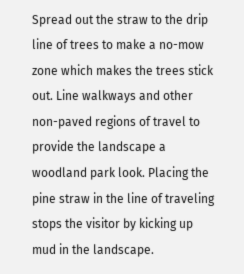Spread out the straw to the drip line of trees to make a no-mow zone which makes the trees stick out. Line walkways and other non-paved regions of travel to provide the landscape a woodland park look. Placing the pine straw in the line of traveling stops the visitor by kicking up mud in the landscape.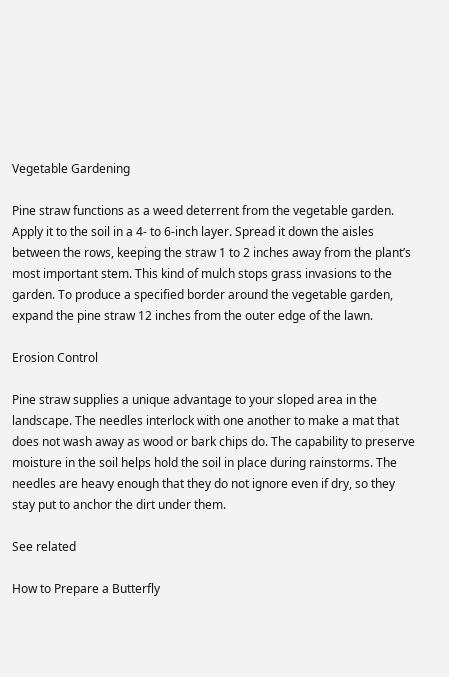Vegetable Gardening

Pine straw functions as a weed deterrent from the vegetable garden. Apply it to the soil in a 4- to 6-inch layer. Spread it down the aisles between the rows, keeping the straw 1 to 2 inches away from the plant’s most important stem. This kind of mulch stops grass invasions to the garden. To produce a specified border around the vegetable garden, expand the pine straw 12 inches from the outer edge of the lawn.

Erosion Control

Pine straw supplies a unique advantage to your sloped area in the landscape. The needles interlock with one another to make a mat that does not wash away as wood or bark chips do. The capability to preserve moisture in the soil helps hold the soil in place during rainstorms. The needles are heavy enough that they do not ignore even if dry, so they stay put to anchor the dirt under them.

See related

How to Prepare a Butterfly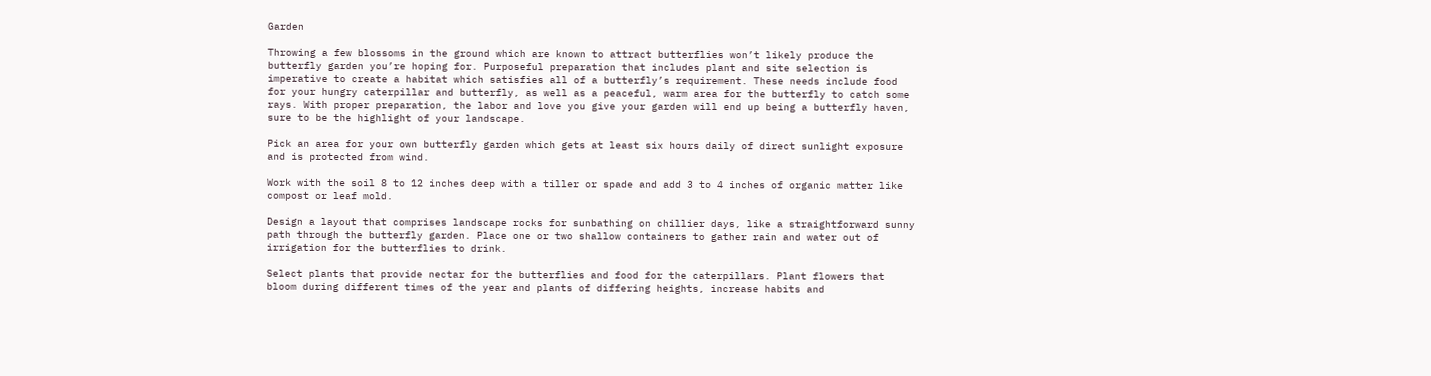Garden

Throwing a few blossoms in the ground which are known to attract butterflies won’t likely produce the butterfly garden you’re hoping for. Purposeful preparation that includes plant and site selection is imperative to create a habitat which satisfies all of a butterfly’s requirement. These needs include food for your hungry caterpillar and butterfly, as well as a peaceful, warm area for the butterfly to catch some rays. With proper preparation, the labor and love you give your garden will end up being a butterfly haven, sure to be the highlight of your landscape.

Pick an area for your own butterfly garden which gets at least six hours daily of direct sunlight exposure and is protected from wind.

Work with the soil 8 to 12 inches deep with a tiller or spade and add 3 to 4 inches of organic matter like compost or leaf mold.

Design a layout that comprises landscape rocks for sunbathing on chillier days, like a straightforward sunny path through the butterfly garden. Place one or two shallow containers to gather rain and water out of irrigation for the butterflies to drink.

Select plants that provide nectar for the butterflies and food for the caterpillars. Plant flowers that bloom during different times of the year and plants of differing heights, increase habits and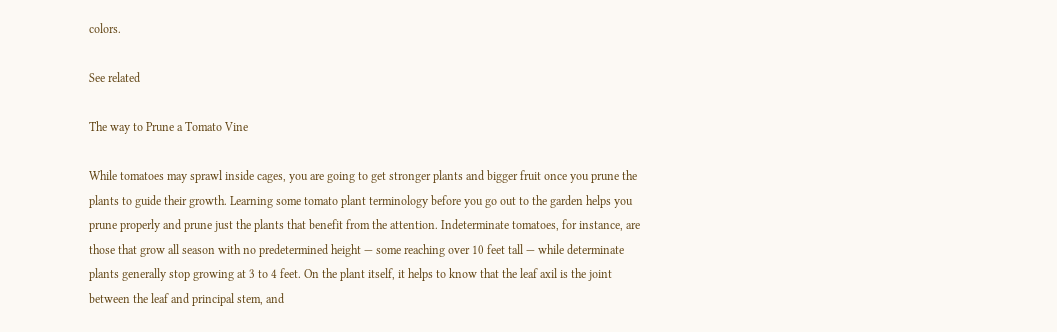colors.

See related

The way to Prune a Tomato Vine

While tomatoes may sprawl inside cages, you are going to get stronger plants and bigger fruit once you prune the plants to guide their growth. Learning some tomato plant terminology before you go out to the garden helps you prune properly and prune just the plants that benefit from the attention. Indeterminate tomatoes, for instance, are those that grow all season with no predetermined height — some reaching over 10 feet tall — while determinate plants generally stop growing at 3 to 4 feet. On the plant itself, it helps to know that the leaf axil is the joint between the leaf and principal stem, and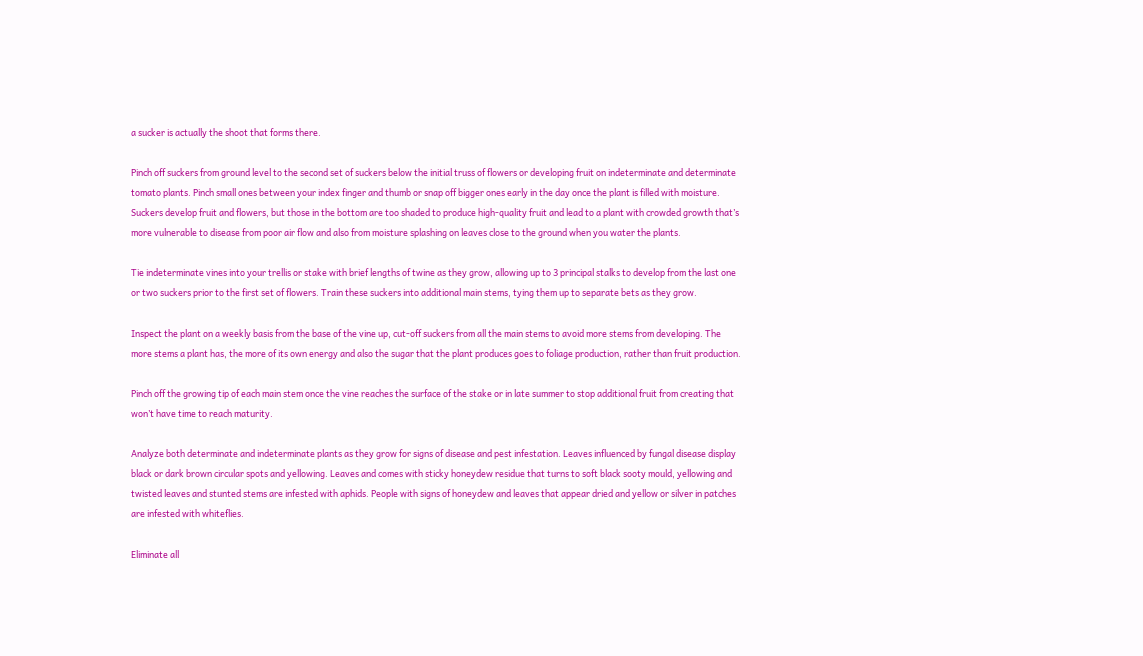a sucker is actually the shoot that forms there.

Pinch off suckers from ground level to the second set of suckers below the initial truss of flowers or developing fruit on indeterminate and determinate tomato plants. Pinch small ones between your index finger and thumb or snap off bigger ones early in the day once the plant is filled with moisture. Suckers develop fruit and flowers, but those in the bottom are too shaded to produce high-quality fruit and lead to a plant with crowded growth that’s more vulnerable to disease from poor air flow and also from moisture splashing on leaves close to the ground when you water the plants.

Tie indeterminate vines into your trellis or stake with brief lengths of twine as they grow, allowing up to 3 principal stalks to develop from the last one or two suckers prior to the first set of flowers. Train these suckers into additional main stems, tying them up to separate bets as they grow.

Inspect the plant on a weekly basis from the base of the vine up, cut-off suckers from all the main stems to avoid more stems from developing. The more stems a plant has, the more of its own energy and also the sugar that the plant produces goes to foliage production, rather than fruit production.

Pinch off the growing tip of each main stem once the vine reaches the surface of the stake or in late summer to stop additional fruit from creating that won’t have time to reach maturity.

Analyze both determinate and indeterminate plants as they grow for signs of disease and pest infestation. Leaves influenced by fungal disease display black or dark brown circular spots and yellowing. Leaves and comes with sticky honeydew residue that turns to soft black sooty mould, yellowing and twisted leaves and stunted stems are infested with aphids. People with signs of honeydew and leaves that appear dried and yellow or silver in patches are infested with whiteflies.

Eliminate all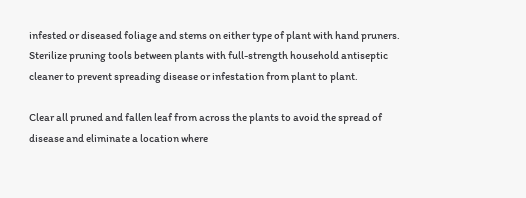infested or diseased foliage and stems on either type of plant with hand pruners. Sterilize pruning tools between plants with full-strength household antiseptic cleaner to prevent spreading disease or infestation from plant to plant.

Clear all pruned and fallen leaf from across the plants to avoid the spread of disease and eliminate a location where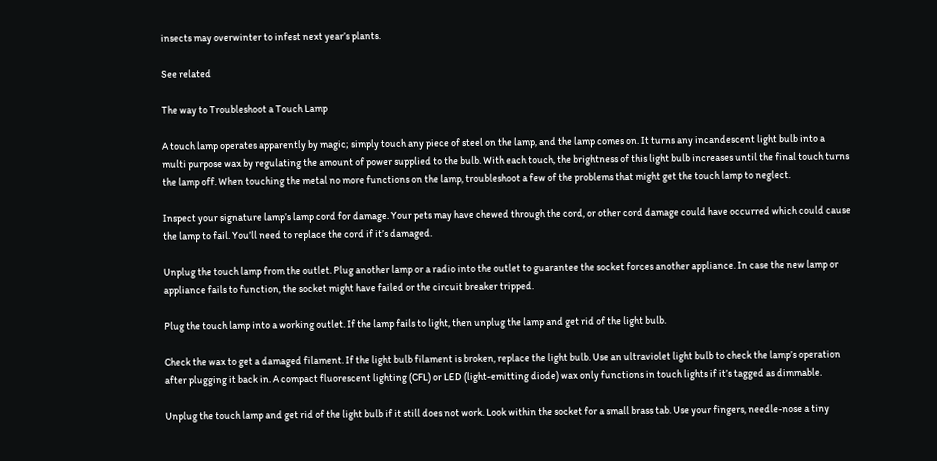insects may overwinter to infest next year’s plants.

See related

The way to Troubleshoot a Touch Lamp

A touch lamp operates apparently by magic; simply touch any piece of steel on the lamp, and the lamp comes on. It turns any incandescent light bulb into a multi purpose wax by regulating the amount of power supplied to the bulb. With each touch, the brightness of this light bulb increases until the final touch turns the lamp off. When touching the metal no more functions on the lamp, troubleshoot a few of the problems that might get the touch lamp to neglect.

Inspect your signature lamp’s lamp cord for damage. Your pets may have chewed through the cord, or other cord damage could have occurred which could cause the lamp to fail. You’ll need to replace the cord if it’s damaged.

Unplug the touch lamp from the outlet. Plug another lamp or a radio into the outlet to guarantee the socket forces another appliance. In case the new lamp or appliance fails to function, the socket might have failed or the circuit breaker tripped.

Plug the touch lamp into a working outlet. If the lamp fails to light, then unplug the lamp and get rid of the light bulb.

Check the wax to get a damaged filament. If the light bulb filament is broken, replace the light bulb. Use an ultraviolet light bulb to check the lamp’s operation after plugging it back in. A compact fluorescent lighting (CFL) or LED (light-emitting diode) wax only functions in touch lights if it’s tagged as dimmable.

Unplug the touch lamp and get rid of the light bulb if it still does not work. Look within the socket for a small brass tab. Use your fingers, needle-nose a tiny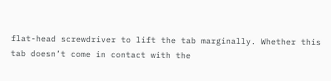flat-head screwdriver to lift the tab marginally. Whether this tab doesn’t come in contact with the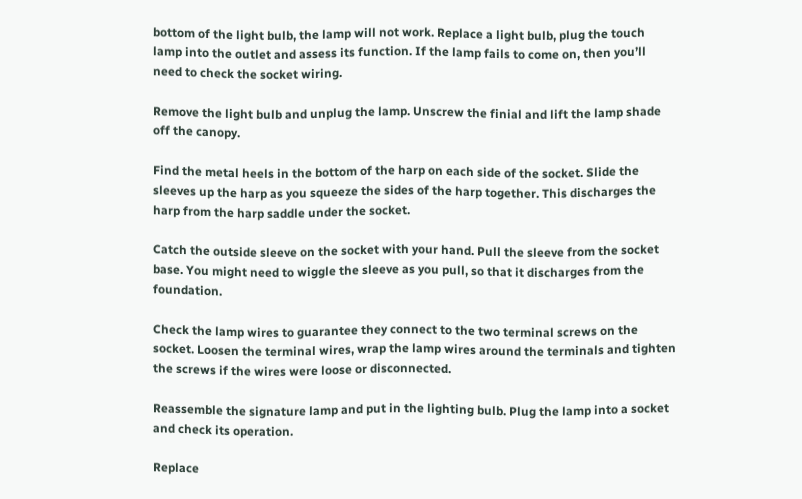bottom of the light bulb, the lamp will not work. Replace a light bulb, plug the touch lamp into the outlet and assess its function. If the lamp fails to come on, then you’ll need to check the socket wiring.

Remove the light bulb and unplug the lamp. Unscrew the finial and lift the lamp shade off the canopy.

Find the metal heels in the bottom of the harp on each side of the socket. Slide the sleeves up the harp as you squeeze the sides of the harp together. This discharges the harp from the harp saddle under the socket.

Catch the outside sleeve on the socket with your hand. Pull the sleeve from the socket base. You might need to wiggle the sleeve as you pull, so that it discharges from the foundation.

Check the lamp wires to guarantee they connect to the two terminal screws on the socket. Loosen the terminal wires, wrap the lamp wires around the terminals and tighten the screws if the wires were loose or disconnected.

Reassemble the signature lamp and put in the lighting bulb. Plug the lamp into a socket and check its operation.

Replace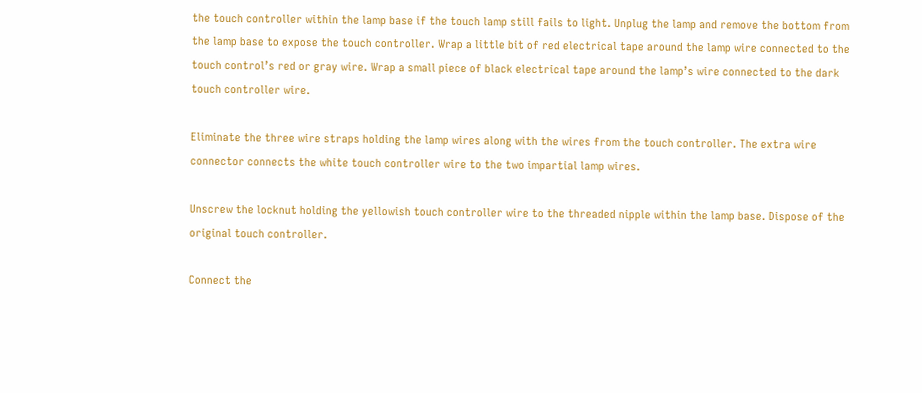the touch controller within the lamp base if the touch lamp still fails to light. Unplug the lamp and remove the bottom from the lamp base to expose the touch controller. Wrap a little bit of red electrical tape around the lamp wire connected to the touch control’s red or gray wire. Wrap a small piece of black electrical tape around the lamp’s wire connected to the dark touch controller wire.

Eliminate the three wire straps holding the lamp wires along with the wires from the touch controller. The extra wire connector connects the white touch controller wire to the two impartial lamp wires.

Unscrew the locknut holding the yellowish touch controller wire to the threaded nipple within the lamp base. Dispose of the original touch controller.

Connect the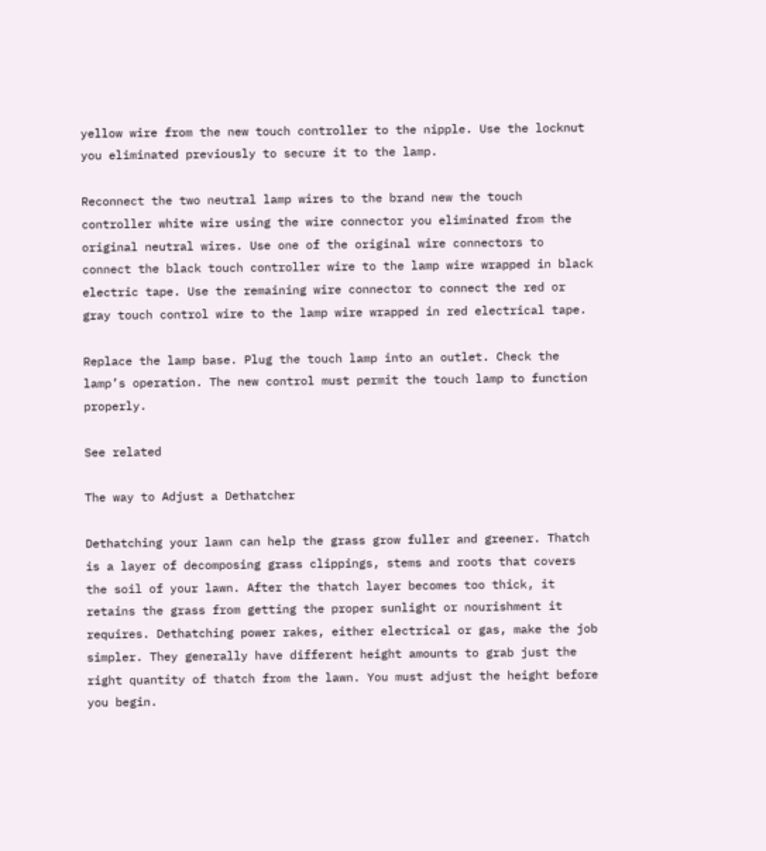yellow wire from the new touch controller to the nipple. Use the locknut you eliminated previously to secure it to the lamp.

Reconnect the two neutral lamp wires to the brand new the touch controller white wire using the wire connector you eliminated from the original neutral wires. Use one of the original wire connectors to connect the black touch controller wire to the lamp wire wrapped in black electric tape. Use the remaining wire connector to connect the red or gray touch control wire to the lamp wire wrapped in red electrical tape.

Replace the lamp base. Plug the touch lamp into an outlet. Check the lamp’s operation. The new control must permit the touch lamp to function properly.

See related

The way to Adjust a Dethatcher

Dethatching your lawn can help the grass grow fuller and greener. Thatch is a layer of decomposing grass clippings, stems and roots that covers the soil of your lawn. After the thatch layer becomes too thick, it retains the grass from getting the proper sunlight or nourishment it requires. Dethatching power rakes, either electrical or gas, make the job simpler. They generally have different height amounts to grab just the right quantity of thatch from the lawn. You must adjust the height before you begin.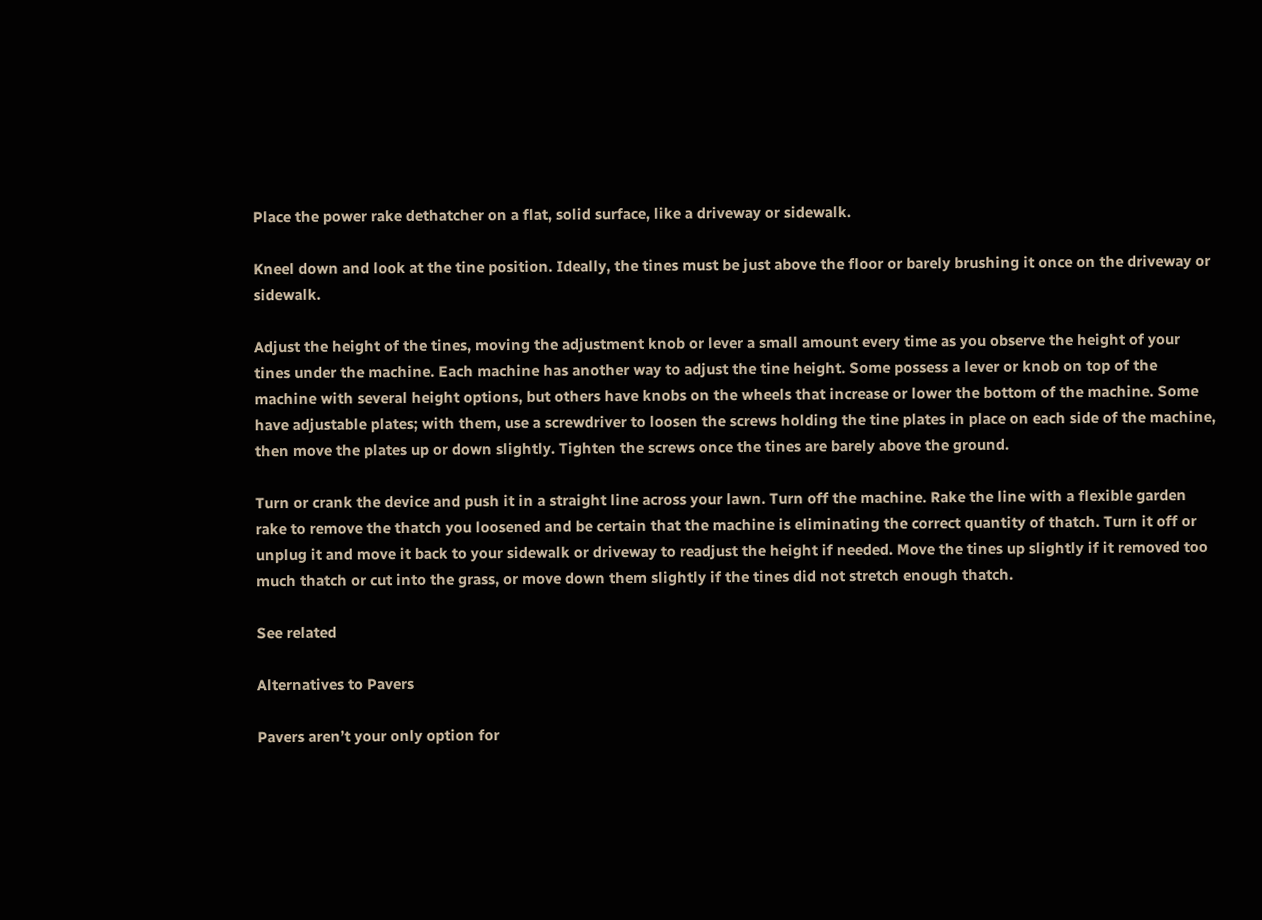Place the power rake dethatcher on a flat, solid surface, like a driveway or sidewalk.

Kneel down and look at the tine position. Ideally, the tines must be just above the floor or barely brushing it once on the driveway or sidewalk.

Adjust the height of the tines, moving the adjustment knob or lever a small amount every time as you observe the height of your tines under the machine. Each machine has another way to adjust the tine height. Some possess a lever or knob on top of the machine with several height options, but others have knobs on the wheels that increase or lower the bottom of the machine. Some have adjustable plates; with them, use a screwdriver to loosen the screws holding the tine plates in place on each side of the machine, then move the plates up or down slightly. Tighten the screws once the tines are barely above the ground.

Turn or crank the device and push it in a straight line across your lawn. Turn off the machine. Rake the line with a flexible garden rake to remove the thatch you loosened and be certain that the machine is eliminating the correct quantity of thatch. Turn it off or unplug it and move it back to your sidewalk or driveway to readjust the height if needed. Move the tines up slightly if it removed too much thatch or cut into the grass, or move down them slightly if the tines did not stretch enough thatch.

See related

Alternatives to Pavers

Pavers aren’t your only option for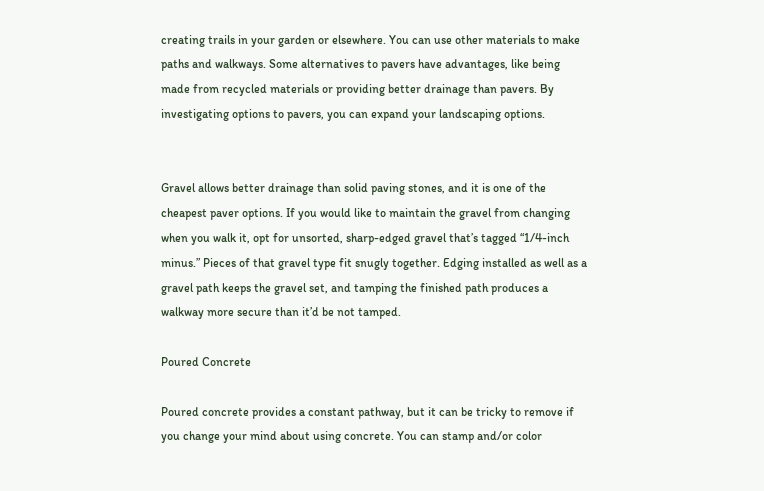creating trails in your garden or elsewhere. You can use other materials to make paths and walkways. Some alternatives to pavers have advantages, like being made from recycled materials or providing better drainage than pavers. By investigating options to pavers, you can expand your landscaping options.


Gravel allows better drainage than solid paving stones, and it is one of the cheapest paver options. If you would like to maintain the gravel from changing when you walk it, opt for unsorted, sharp-edged gravel that’s tagged “1/4-inch minus.” Pieces of that gravel type fit snugly together. Edging installed as well as a gravel path keeps the gravel set, and tamping the finished path produces a walkway more secure than it’d be not tamped.

Poured Concrete

Poured concrete provides a constant pathway, but it can be tricky to remove if you change your mind about using concrete. You can stamp and/or color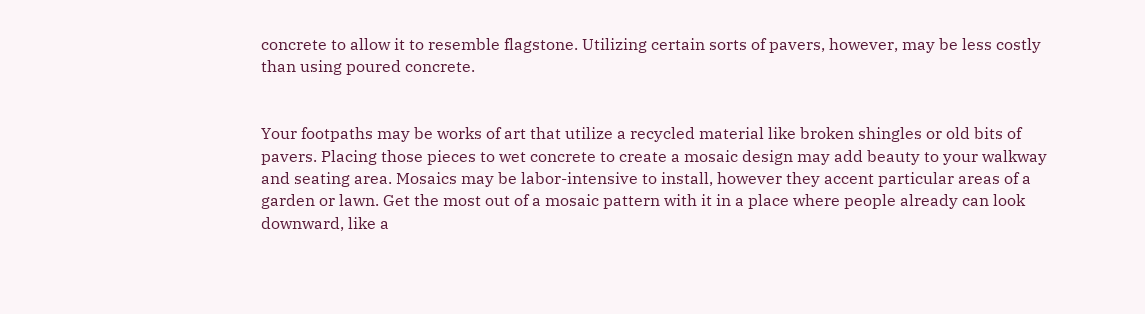concrete to allow it to resemble flagstone. Utilizing certain sorts of pavers, however, may be less costly than using poured concrete.


Your footpaths may be works of art that utilize a recycled material like broken shingles or old bits of pavers. Placing those pieces to wet concrete to create a mosaic design may add beauty to your walkway and seating area. Mosaics may be labor-intensive to install, however they accent particular areas of a garden or lawn. Get the most out of a mosaic pattern with it in a place where people already can look downward, like a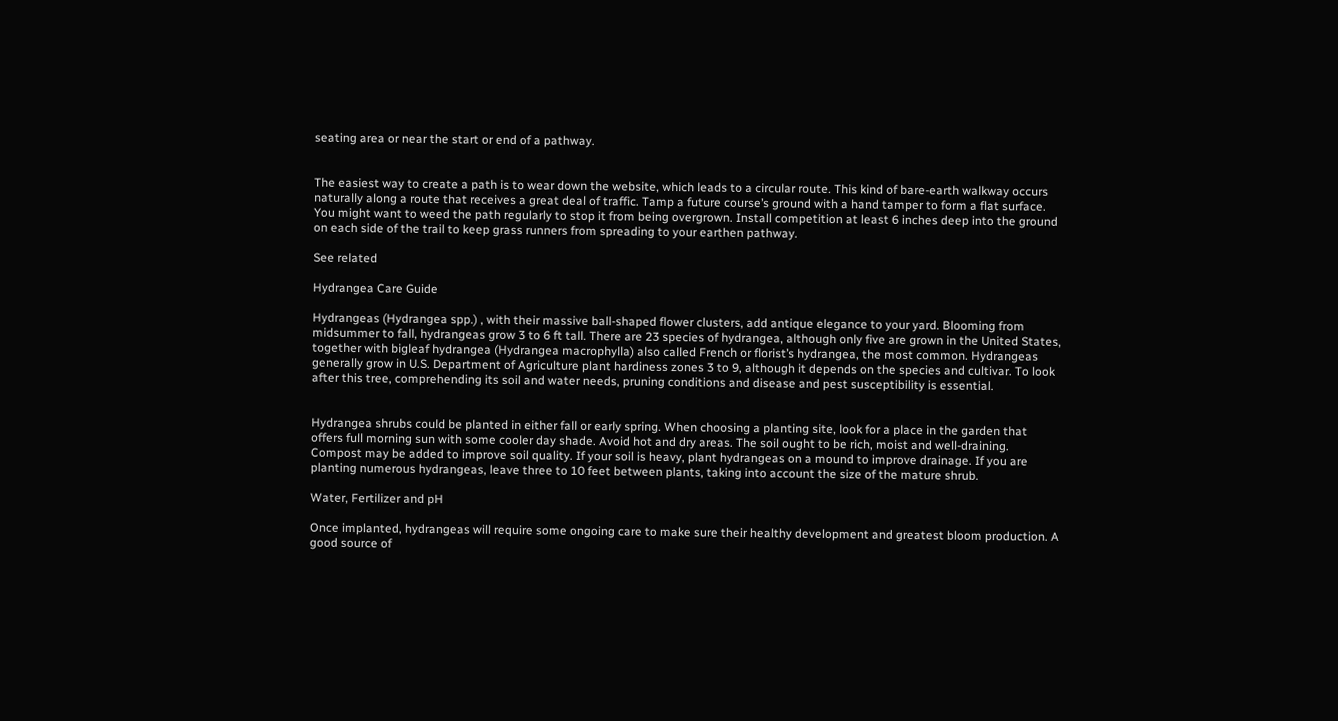seating area or near the start or end of a pathway.


The easiest way to create a path is to wear down the website, which leads to a circular route. This kind of bare-earth walkway occurs naturally along a route that receives a great deal of traffic. Tamp a future course’s ground with a hand tamper to form a flat surface. You might want to weed the path regularly to stop it from being overgrown. Install competition at least 6 inches deep into the ground on each side of the trail to keep grass runners from spreading to your earthen pathway.

See related

Hydrangea Care Guide

Hydrangeas (Hydrangea spp.) , with their massive ball-shaped flower clusters, add antique elegance to your yard. Blooming from midsummer to fall, hydrangeas grow 3 to 6 ft tall. There are 23 species of hydrangea, although only five are grown in the United States, together with bigleaf hydrangea (Hydrangea macrophylla) also called French or florist’s hydrangea, the most common. Hydrangeas generally grow in U.S. Department of Agriculture plant hardiness zones 3 to 9, although it depends on the species and cultivar. To look after this tree, comprehending its soil and water needs, pruning conditions and disease and pest susceptibility is essential.


Hydrangea shrubs could be planted in either fall or early spring. When choosing a planting site, look for a place in the garden that offers full morning sun with some cooler day shade. Avoid hot and dry areas. The soil ought to be rich, moist and well-draining. Compost may be added to improve soil quality. If your soil is heavy, plant hydrangeas on a mound to improve drainage. If you are planting numerous hydrangeas, leave three to 10 feet between plants, taking into account the size of the mature shrub.

Water, Fertilizer and pH

Once implanted, hydrangeas will require some ongoing care to make sure their healthy development and greatest bloom production. A good source of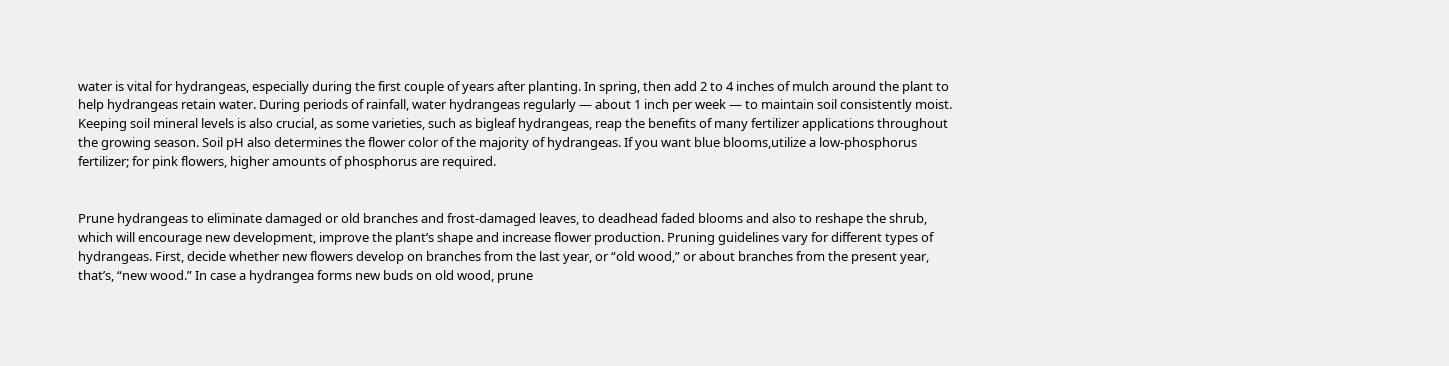water is vital for hydrangeas, especially during the first couple of years after planting. In spring, then add 2 to 4 inches of mulch around the plant to help hydrangeas retain water. During periods of rainfall, water hydrangeas regularly — about 1 inch per week — to maintain soil consistently moist. Keeping soil mineral levels is also crucial, as some varieties, such as bigleaf hydrangeas, reap the benefits of many fertilizer applications throughout the growing season. Soil pH also determines the flower color of the majority of hydrangeas. If you want blue blooms,utilize a low-phosphorus fertilizer; for pink flowers, higher amounts of phosphorus are required.


Prune hydrangeas to eliminate damaged or old branches and frost-damaged leaves, to deadhead faded blooms and also to reshape the shrub, which will encourage new development, improve the plant’s shape and increase flower production. Pruning guidelines vary for different types of hydrangeas. First, decide whether new flowers develop on branches from the last year, or “old wood,” or about branches from the present year, that’s, “new wood.” In case a hydrangea forms new buds on old wood, prune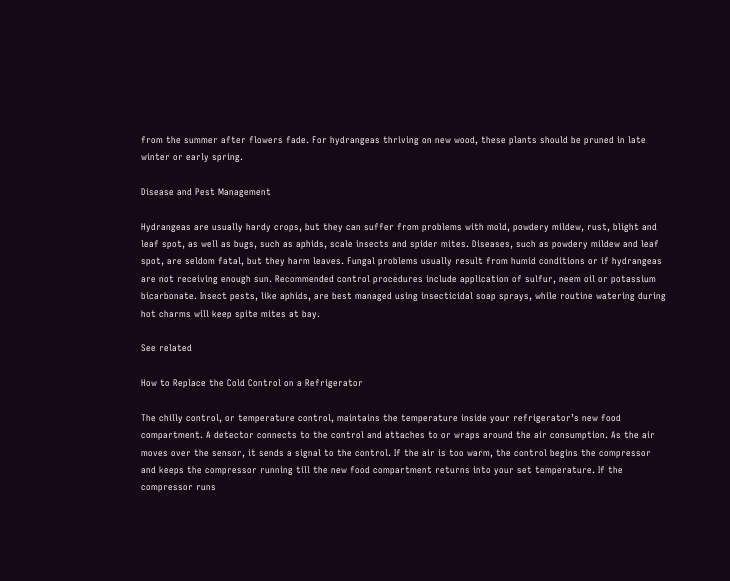from the summer after flowers fade. For hydrangeas thriving on new wood, these plants should be pruned in late winter or early spring.

Disease and Pest Management

Hydrangeas are usually hardy crops, but they can suffer from problems with mold, powdery mildew, rust, blight and leaf spot, as well as bugs, such as aphids, scale insects and spider mites. Diseases, such as powdery mildew and leaf spot, are seldom fatal, but they harm leaves. Fungal problems usually result from humid conditions or if hydrangeas are not receiving enough sun. Recommended control procedures include application of sulfur, neem oil or potassium bicarbonate. Insect pests, like aphids, are best managed using insecticidal soap sprays, while routine watering during hot charms will keep spite mites at bay.

See related

How to Replace the Cold Control on a Refrigerator

The chilly control, or temperature control, maintains the temperature inside your refrigerator’s new food compartment. A detector connects to the control and attaches to or wraps around the air consumption. As the air moves over the sensor, it sends a signal to the control. If the air is too warm, the control begins the compressor and keeps the compressor running till the new food compartment returns into your set temperature. If the compressor runs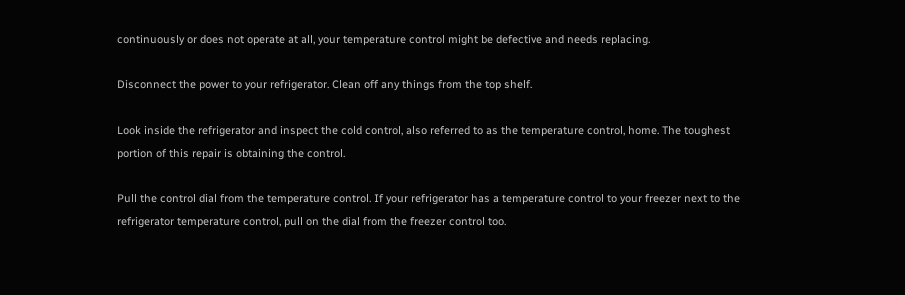continuously or does not operate at all, your temperature control might be defective and needs replacing.

Disconnect the power to your refrigerator. Clean off any things from the top shelf.

Look inside the refrigerator and inspect the cold control, also referred to as the temperature control, home. The toughest portion of this repair is obtaining the control.

Pull the control dial from the temperature control. If your refrigerator has a temperature control to your freezer next to the refrigerator temperature control, pull on the dial from the freezer control too.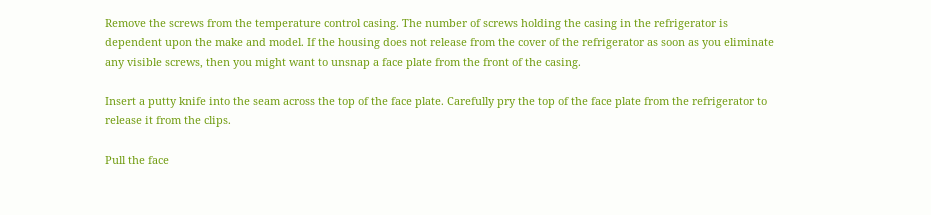Remove the screws from the temperature control casing. The number of screws holding the casing in the refrigerator is dependent upon the make and model. If the housing does not release from the cover of the refrigerator as soon as you eliminate any visible screws, then you might want to unsnap a face plate from the front of the casing.

Insert a putty knife into the seam across the top of the face plate. Carefully pry the top of the face plate from the refrigerator to release it from the clips.

Pull the face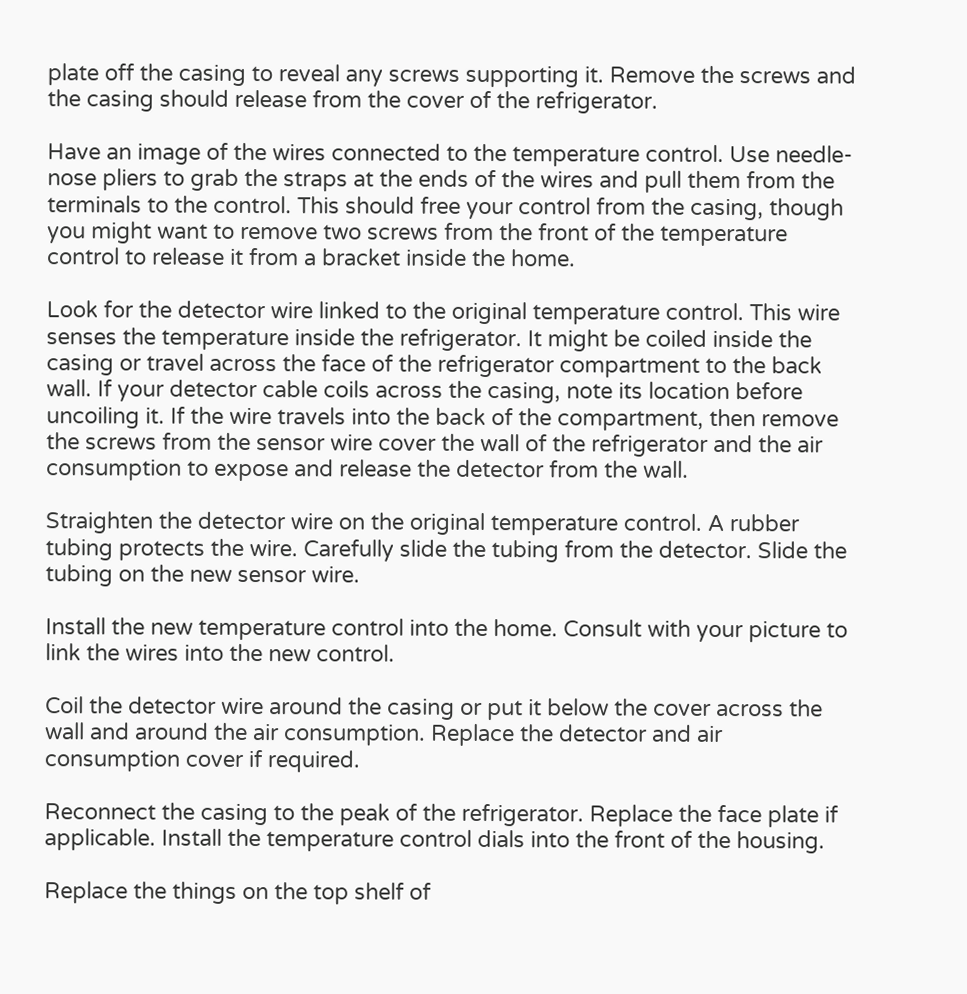plate off the casing to reveal any screws supporting it. Remove the screws and the casing should release from the cover of the refrigerator.

Have an image of the wires connected to the temperature control. Use needle-nose pliers to grab the straps at the ends of the wires and pull them from the terminals to the control. This should free your control from the casing, though you might want to remove two screws from the front of the temperature control to release it from a bracket inside the home.

Look for the detector wire linked to the original temperature control. This wire senses the temperature inside the refrigerator. It might be coiled inside the casing or travel across the face of the refrigerator compartment to the back wall. If your detector cable coils across the casing, note its location before uncoiling it. If the wire travels into the back of the compartment, then remove the screws from the sensor wire cover the wall of the refrigerator and the air consumption to expose and release the detector from the wall.

Straighten the detector wire on the original temperature control. A rubber tubing protects the wire. Carefully slide the tubing from the detector. Slide the tubing on the new sensor wire.

Install the new temperature control into the home. Consult with your picture to link the wires into the new control.

Coil the detector wire around the casing or put it below the cover across the wall and around the air consumption. Replace the detector and air consumption cover if required.

Reconnect the casing to the peak of the refrigerator. Replace the face plate if applicable. Install the temperature control dials into the front of the housing.

Replace the things on the top shelf of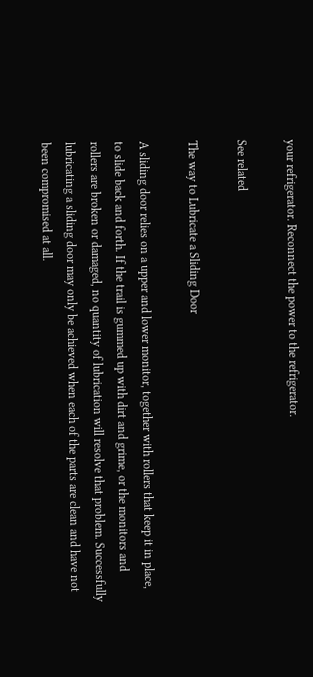your refrigerator. Reconnect the power to the refrigerator.

See related

The way to Lubricate a Sliding Door

A sliding door relies on a upper and lower monitor, together with rollers that keep it in place, to slide back and forth. If the trail is gummed up with dirt and grime, or the monitors and rollers are broken or damaged, no quantity of lubrication will resolve that problem. Successfully lubricating a sliding door may only be achieved when each of the parts are clean and have not been compromised at all.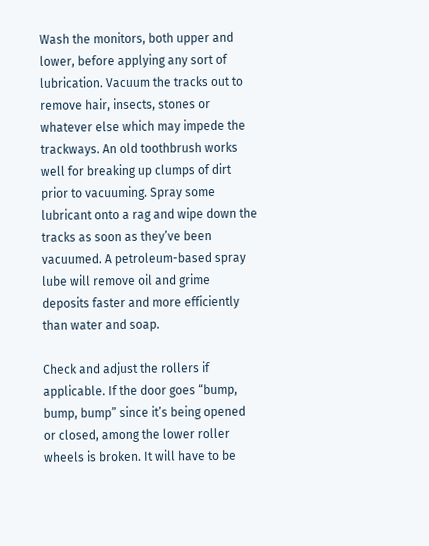Wash the monitors, both upper and lower, before applying any sort of lubrication. Vacuum the tracks out to remove hair, insects, stones or whatever else which may impede the trackways. An old toothbrush works well for breaking up clumps of dirt prior to vacuuming. Spray some lubricant onto a rag and wipe down the tracks as soon as they’ve been vacuumed. A petroleum-based spray lube will remove oil and grime deposits faster and more efficiently than water and soap.

Check and adjust the rollers if applicable. If the door goes “bump, bump, bump” since it’s being opened or closed, among the lower roller wheels is broken. It will have to be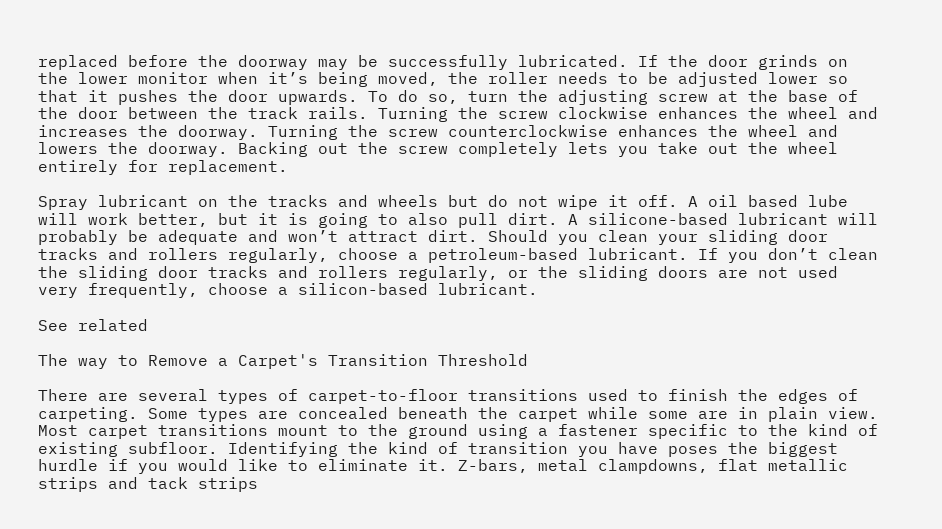replaced before the doorway may be successfully lubricated. If the door grinds on the lower monitor when it’s being moved, the roller needs to be adjusted lower so that it pushes the door upwards. To do so, turn the adjusting screw at the base of the door between the track rails. Turning the screw clockwise enhances the wheel and increases the doorway. Turning the screw counterclockwise enhances the wheel and lowers the doorway. Backing out the screw completely lets you take out the wheel entirely for replacement.

Spray lubricant on the tracks and wheels but do not wipe it off. A oil based lube will work better, but it is going to also pull dirt. A silicone-based lubricant will probably be adequate and won’t attract dirt. Should you clean your sliding door tracks and rollers regularly, choose a petroleum-based lubricant. If you don’t clean the sliding door tracks and rollers regularly, or the sliding doors are not used very frequently, choose a silicon-based lubricant.

See related

The way to Remove a Carpet's Transition Threshold

There are several types of carpet-to-floor transitions used to finish the edges of carpeting. Some types are concealed beneath the carpet while some are in plain view. Most carpet transitions mount to the ground using a fastener specific to the kind of existing subfloor. Identifying the kind of transition you have poses the biggest hurdle if you would like to eliminate it. Z-bars, metal clampdowns, flat metallic strips and tack strips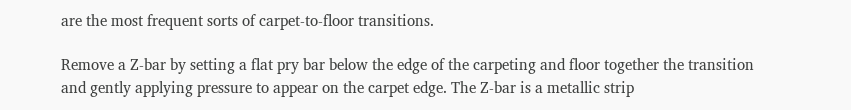are the most frequent sorts of carpet-to-floor transitions.

Remove a Z-bar by setting a flat pry bar below the edge of the carpeting and floor together the transition and gently applying pressure to appear on the carpet edge. The Z-bar is a metallic strip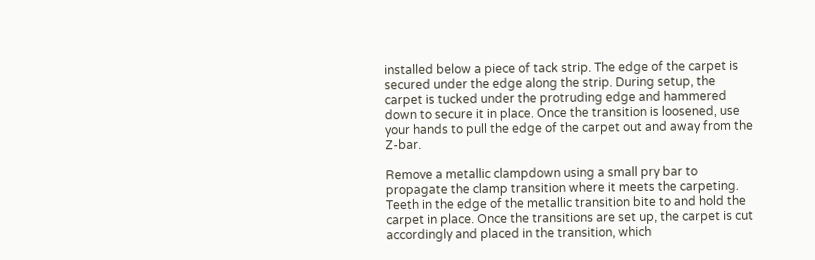installed below a piece of tack strip. The edge of the carpet is secured under the edge along the strip. During setup, the carpet is tucked under the protruding edge and hammered down to secure it in place. Once the transition is loosened, use your hands to pull the edge of the carpet out and away from the Z-bar.

Remove a metallic clampdown using a small pry bar to propagate the clamp transition where it meets the carpeting. Teeth in the edge of the metallic transition bite to and hold the carpet in place. Once the transitions are set up, the carpet is cut accordingly and placed in the transition, which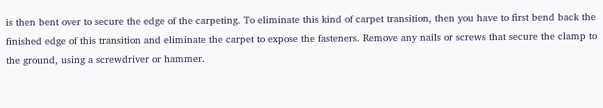is then bent over to secure the edge of the carpeting. To eliminate this kind of carpet transition, then you have to first bend back the finished edge of this transition and eliminate the carpet to expose the fasteners. Remove any nails or screws that secure the clamp to the ground, using a screwdriver or hammer.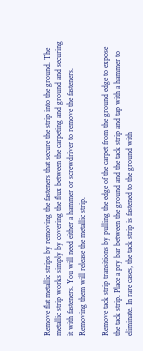Remove flat metallic strips by removing the fasteners that secure the strip into the ground. The metallic strip works simply by covering the flux between the carpeting and ground and securing it with fasteners. You will need either a hammer or screwdriver to remove the fasteners. Removing them will release the metallic strip.

Remove tack strip transitions by pulling the edge of the carpet from the ground edge to expose the tack strip. Place a pry bar between the ground and the tack strip and tap with a hammer to eliminate. In rare cases, the tack strip is fastened to the ground with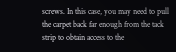screws. In this case, you may need to pull the carpet back far enough from the tack strip to obtain access to the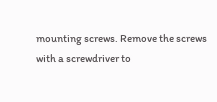mounting screws. Remove the screws with a screwdriver to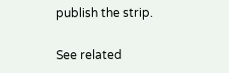publish the strip.

See related